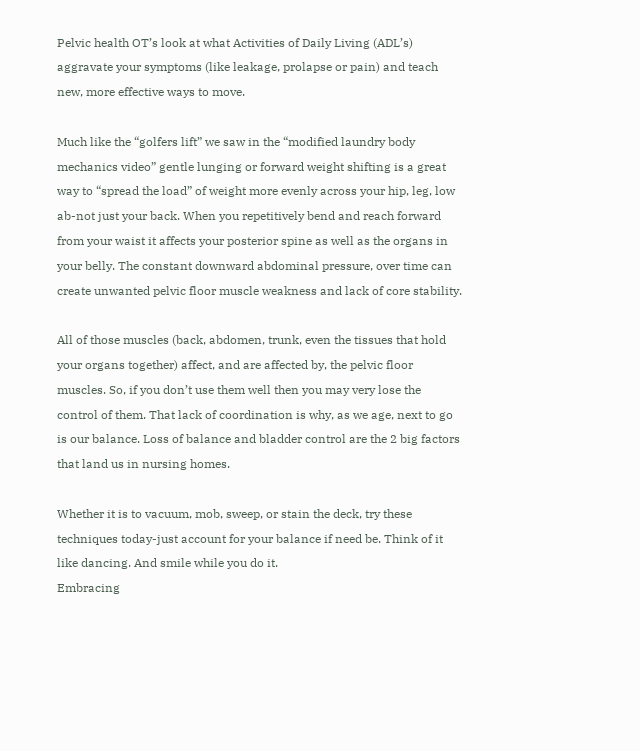Pelvic health OT’s look at what Activities of Daily Living (ADL’s) aggravate your symptoms (like leakage, prolapse or pain) and teach new, more effective ways to move.

Much like the “golfers lift” we saw in the “modified laundry body mechanics video” gentle lunging or forward weight shifting is a great way to “spread the load” of weight more evenly across your hip, leg, low ab-not just your back. When you repetitively bend and reach forward from your waist it affects your posterior spine as well as the organs in your belly. The constant downward abdominal pressure, over time can create unwanted pelvic floor muscle weakness and lack of core stability.

All of those muscles (back, abdomen, trunk, even the tissues that hold your organs together) affect, and are affected by, the pelvic floor muscles. So, if you don’t use them well then you may very lose the control of them. That lack of coordination is why, as we age, next to go is our balance. Loss of balance and bladder control are the 2 big factors that land us in nursing homes.

Whether it is to vacuum, mob, sweep, or stain the deck, try these techniques today-just account for your balance if need be. Think of it like dancing. And smile while you do it.
Embracing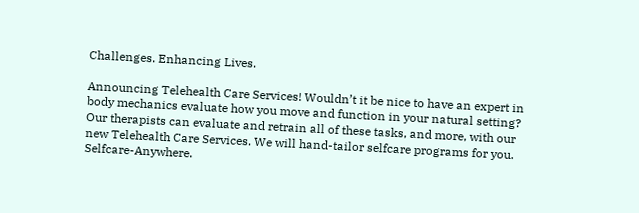Challenges. Enhancing Lives.

Announcing Telehealth Care Services! Wouldn’t it be nice to have an expert in body mechanics evaluate how you move and function in your natural setting? Our therapists can evaluate and retrain all of these tasks, and more, with our new Telehealth Care Services. We will hand-tailor selfcare programs for you. Selfcare-Anywhere.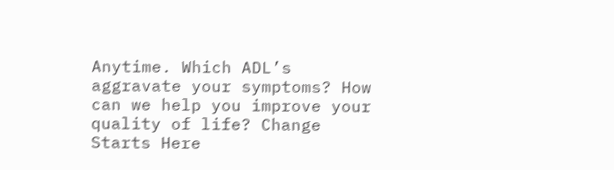Anytime. Which ADL’s aggravate your symptoms? How can we help you improve your quality of life? Change Starts Here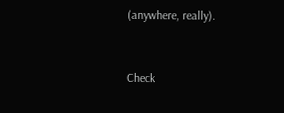(anywhere, really).


Check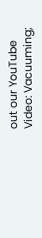out our YouTube Video: Vacuuming;